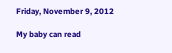Friday, November 9, 2012

My baby can read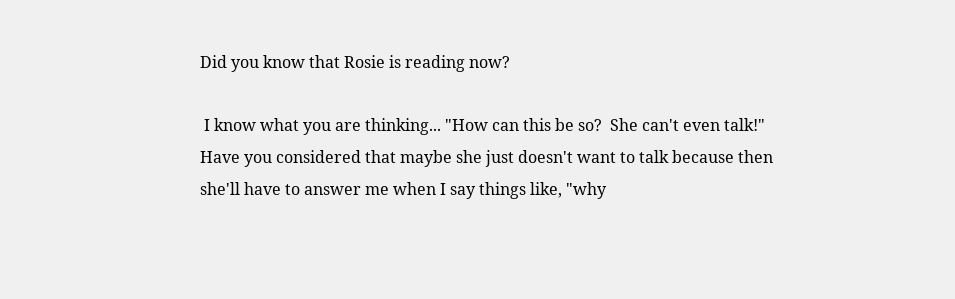Did you know that Rosie is reading now?

 I know what you are thinking... "How can this be so?  She can't even talk!"  Have you considered that maybe she just doesn't want to talk because then she'll have to answer me when I say things like, "why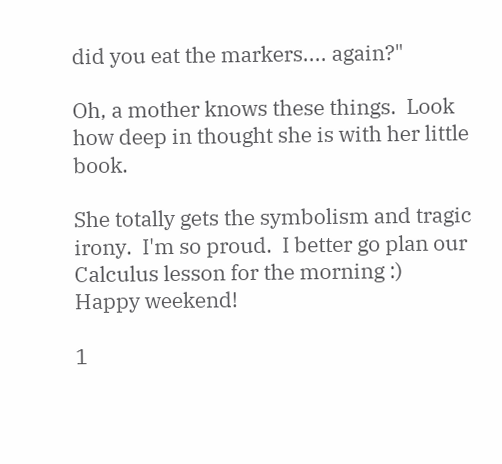did you eat the markers.... again?"

Oh, a mother knows these things.  Look how deep in thought she is with her little book.

She totally gets the symbolism and tragic irony.  I'm so proud.  I better go plan our Calculus lesson for the morning :)  Happy weekend!

1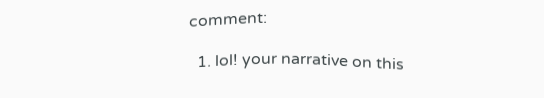comment:

  1. lol! your narrative on this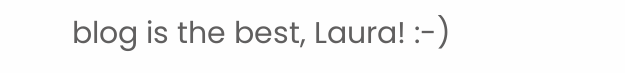blog is the best, Laura! :-)